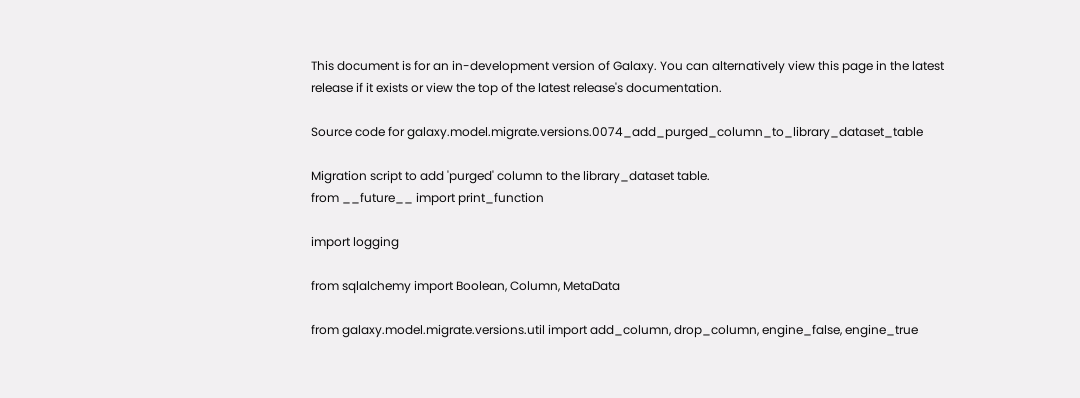This document is for an in-development version of Galaxy. You can alternatively view this page in the latest release if it exists or view the top of the latest release's documentation.

Source code for galaxy.model.migrate.versions.0074_add_purged_column_to_library_dataset_table

Migration script to add 'purged' column to the library_dataset table.
from __future__ import print_function

import logging

from sqlalchemy import Boolean, Column, MetaData

from galaxy.model.migrate.versions.util import add_column, drop_column, engine_false, engine_true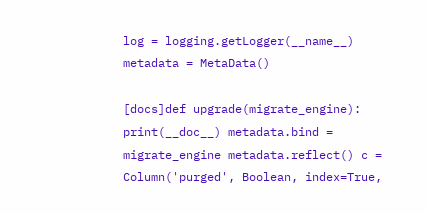log = logging.getLogger(__name__)
metadata = MetaData()

[docs]def upgrade(migrate_engine): print(__doc__) metadata.bind = migrate_engine metadata.reflect() c = Column('purged', Boolean, index=True,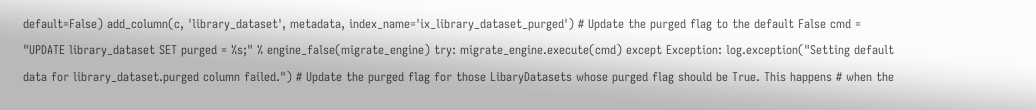default=False) add_column(c, 'library_dataset', metadata, index_name='ix_library_dataset_purged') # Update the purged flag to the default False cmd = "UPDATE library_dataset SET purged = %s;" % engine_false(migrate_engine) try: migrate_engine.execute(cmd) except Exception: log.exception("Setting default data for library_dataset.purged column failed.") # Update the purged flag for those LibaryDatasets whose purged flag should be True. This happens # when the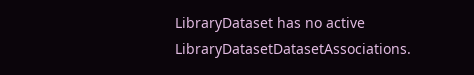LibraryDataset has no active LibraryDatasetDatasetAssociations.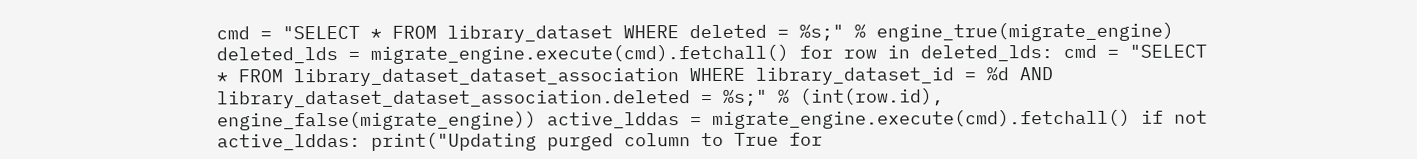cmd = "SELECT * FROM library_dataset WHERE deleted = %s;" % engine_true(migrate_engine) deleted_lds = migrate_engine.execute(cmd).fetchall() for row in deleted_lds: cmd = "SELECT * FROM library_dataset_dataset_association WHERE library_dataset_id = %d AND library_dataset_dataset_association.deleted = %s;" % (int(row.id), engine_false(migrate_engine)) active_lddas = migrate_engine.execute(cmd).fetchall() if not active_lddas: print("Updating purged column to True for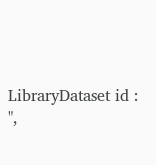LibraryDataset id : ",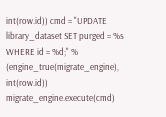int(row.id)) cmd = "UPDATE library_dataset SET purged = %s WHERE id = %d;" % (engine_true(migrate_engine), int(row.id)) migrate_engine.execute(cmd)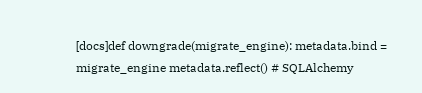[docs]def downgrade(migrate_engine): metadata.bind = migrate_engine metadata.reflect() # SQLAlchemy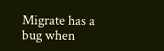Migrate has a bug when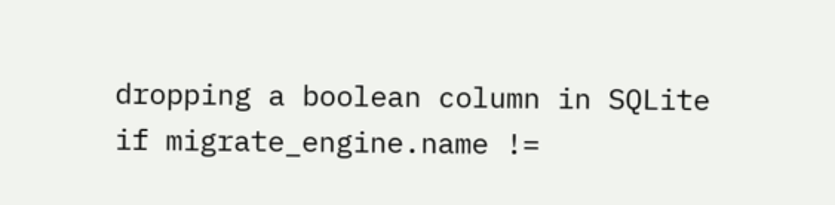dropping a boolean column in SQLite if migrate_engine.name !=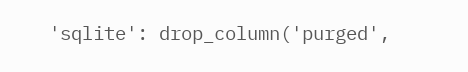'sqlite': drop_column('purged',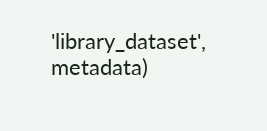'library_dataset', metadata)